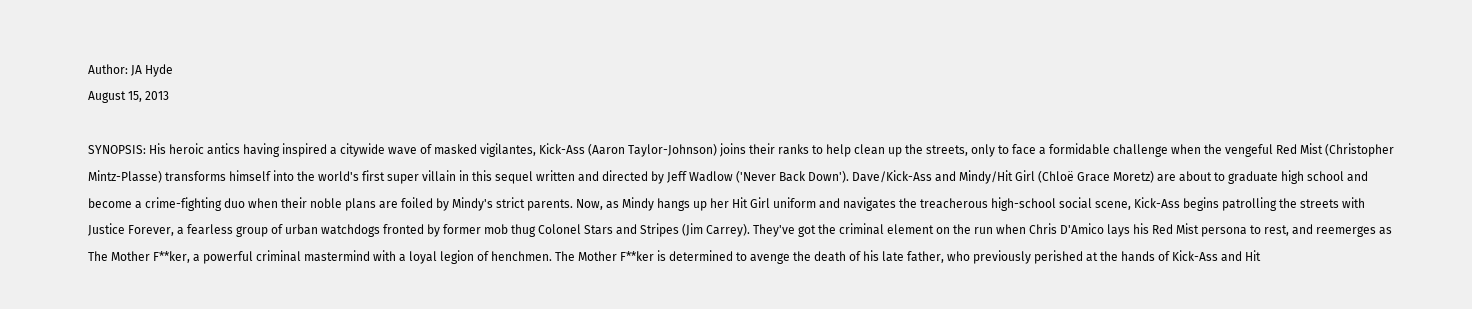Author: JA Hyde
August 15, 2013

SYNOPSIS: His heroic antics having inspired a citywide wave of masked vigilantes, Kick-Ass (Aaron Taylor-Johnson) joins their ranks to help clean up the streets, only to face a formidable challenge when the vengeful Red Mist (Christopher Mintz-Plasse) transforms himself into the world's first super villain in this sequel written and directed by Jeff Wadlow ('Never Back Down'). Dave/Kick-Ass and Mindy/Hit Girl (Chloë Grace Moretz) are about to graduate high school and become a crime-fighting duo when their noble plans are foiled by Mindy's strict parents. Now, as Mindy hangs up her Hit Girl uniform and navigates the treacherous high-school social scene, Kick-Ass begins patrolling the streets with Justice Forever, a fearless group of urban watchdogs fronted by former mob thug Colonel Stars and Stripes (Jim Carrey). They've got the criminal element on the run when Chris D'Amico lays his Red Mist persona to rest, and reemerges as The Mother F**ker, a powerful criminal mastermind with a loyal legion of henchmen. The Mother F**ker is determined to avenge the death of his late father, who previously perished at the hands of Kick-Ass and Hit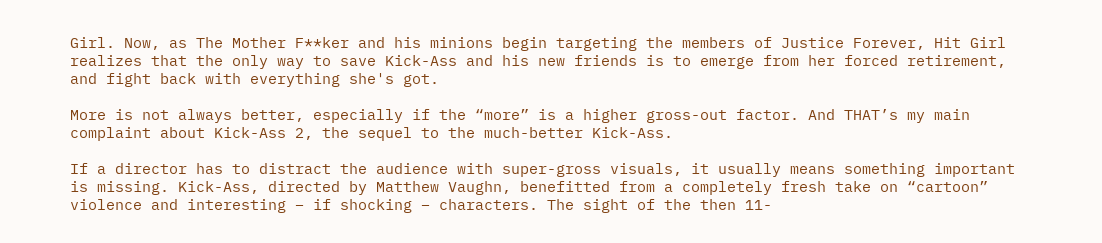Girl. Now, as The Mother F**ker and his minions begin targeting the members of Justice Forever, Hit Girl realizes that the only way to save Kick-Ass and his new friends is to emerge from her forced retirement, and fight back with everything she's got.

More is not always better, especially if the “more” is a higher gross-out factor. And THAT’s my main complaint about Kick-Ass 2, the sequel to the much-better Kick-Ass.

If a director has to distract the audience with super-gross visuals, it usually means something important is missing. Kick-Ass, directed by Matthew Vaughn, benefitted from a completely fresh take on “cartoon” violence and interesting – if shocking – characters. The sight of the then 11-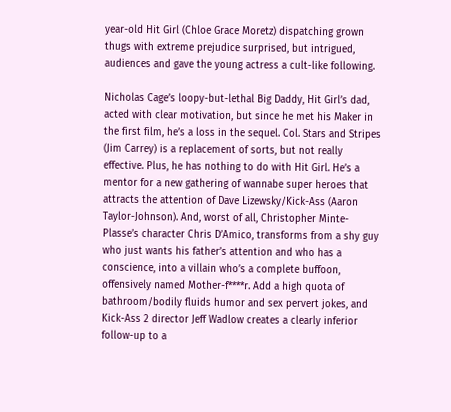year-old Hit Girl (Chloe Grace Moretz) dispatching grown thugs with extreme prejudice surprised, but intrigued, audiences and gave the young actress a cult-like following.

Nicholas Cage’s loopy-but-lethal Big Daddy, Hit Girl’s dad, acted with clear motivation, but since he met his Maker in the first film, he’s a loss in the sequel. Col. Stars and Stripes (Jim Carrey) is a replacement of sorts, but not really effective. Plus, he has nothing to do with Hit Girl. He’s a mentor for a new gathering of wannabe super heroes that attracts the attention of Dave Lizewsky/Kick-Ass (Aaron Taylor-Johnson). And, worst of all, Christopher Minte-Plasse’s character Chris D’Amico, transforms from a shy guy who just wants his father’s attention and who has a conscience, into a villain who’s a complete buffoon, offensively named Mother-f****r. Add a high quota of bathroom/bodily fluids humor and sex pervert jokes, and Kick-Ass 2 director Jeff Wadlow creates a clearly inferior follow-up to a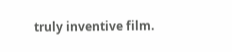truly inventive film.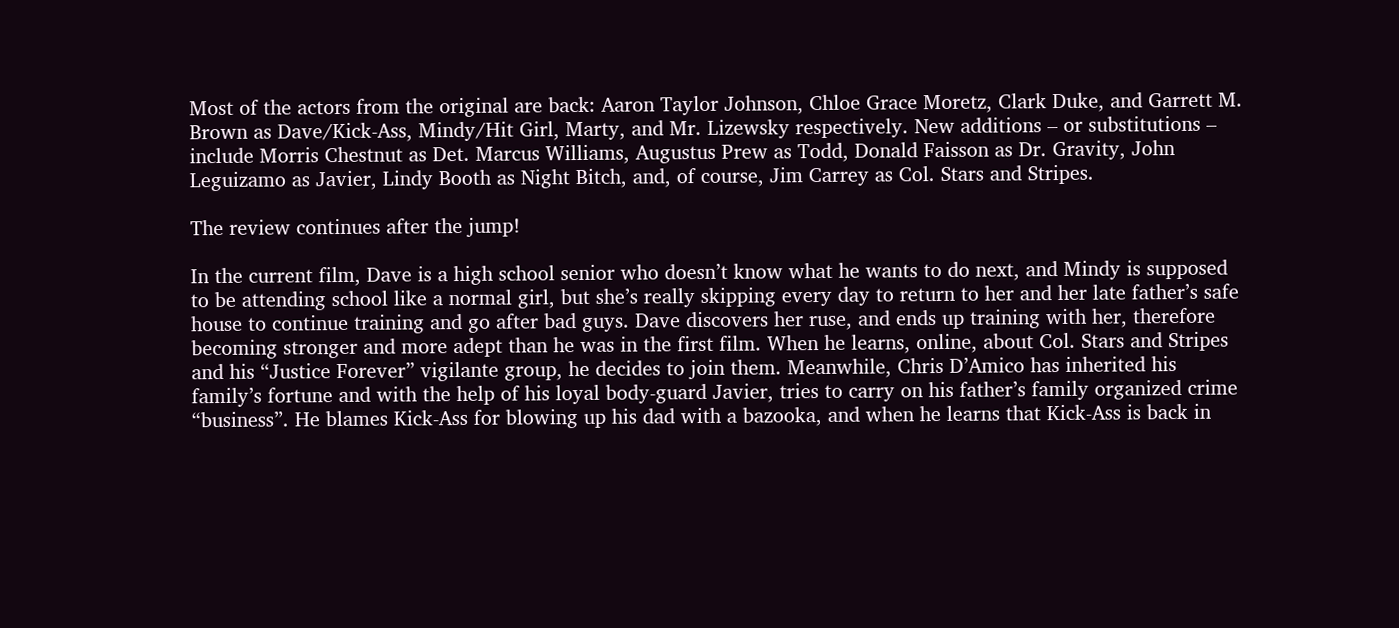Most of the actors from the original are back: Aaron Taylor Johnson, Chloe Grace Moretz, Clark Duke, and Garrett M. Brown as Dave/Kick-Ass, Mindy/Hit Girl, Marty, and Mr. Lizewsky respectively. New additions – or substitutions – include Morris Chestnut as Det. Marcus Williams, Augustus Prew as Todd, Donald Faisson as Dr. Gravity, John Leguizamo as Javier, Lindy Booth as Night Bitch, and, of course, Jim Carrey as Col. Stars and Stripes.

The review continues after the jump!

In the current film, Dave is a high school senior who doesn’t know what he wants to do next, and Mindy is supposed to be attending school like a normal girl, but she’s really skipping every day to return to her and her late father’s safe house to continue training and go after bad guys. Dave discovers her ruse, and ends up training with her, therefore becoming stronger and more adept than he was in the first film. When he learns, online, about Col. Stars and Stripes and his “Justice Forever” vigilante group, he decides to join them. Meanwhile, Chris D’Amico has inherited his family’s fortune and with the help of his loyal body-guard Javier, tries to carry on his father’s family organized crime “business”. He blames Kick-Ass for blowing up his dad with a bazooka, and when he learns that Kick-Ass is back in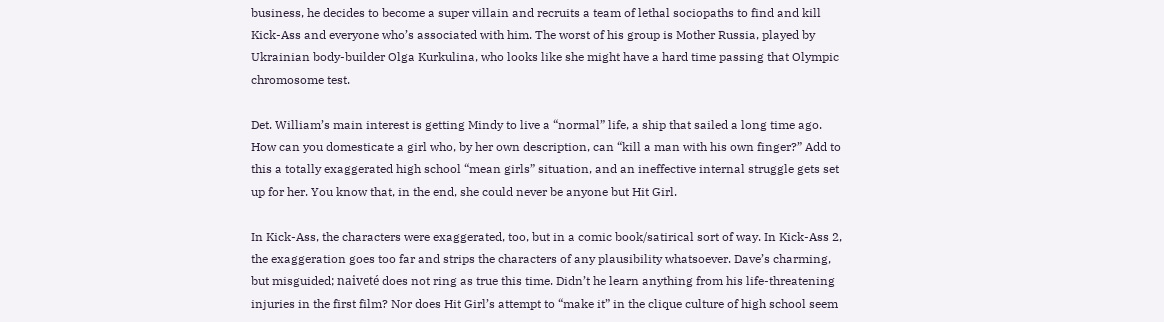business, he decides to become a super villain and recruits a team of lethal sociopaths to find and kill Kick-Ass and everyone who’s associated with him. The worst of his group is Mother Russia, played by Ukrainian body-builder Olga Kurkulina, who looks like she might have a hard time passing that Olympic chromosome test.

Det. William’s main interest is getting Mindy to live a “normal” life, a ship that sailed a long time ago. How can you domesticate a girl who, by her own description, can “kill a man with his own finger?” Add to this a totally exaggerated high school “mean girls” situation, and an ineffective internal struggle gets set up for her. You know that, in the end, she could never be anyone but Hit Girl.

In Kick-Ass, the characters were exaggerated, too, but in a comic book/satirical sort of way. In Kick-Ass 2, the exaggeration goes too far and strips the characters of any plausibility whatsoever. Dave’s charming, but misguided; naiveté does not ring as true this time. Didn’t he learn anything from his life-threatening injuries in the first film? Nor does Hit Girl’s attempt to “make it” in the clique culture of high school seem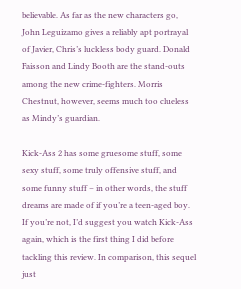believable. As far as the new characters go, John Leguizamo gives a reliably apt portrayal of Javier, Chris’s luckless body guard. Donald Faisson and Lindy Booth are the stand-outs among the new crime-fighters. Morris Chestnut, however, seems much too clueless as Mindy’s guardian.

Kick-Ass 2 has some gruesome stuff, some sexy stuff, some truly offensive stuff, and some funny stuff – in other words, the stuff dreams are made of if you’re a teen-aged boy. If you’re not, I’d suggest you watch Kick-Ass again, which is the first thing I did before tackling this review. In comparison, this sequel just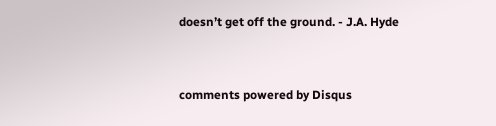doesn’t get off the ground. - J.A. Hyde


comments powered by Disqus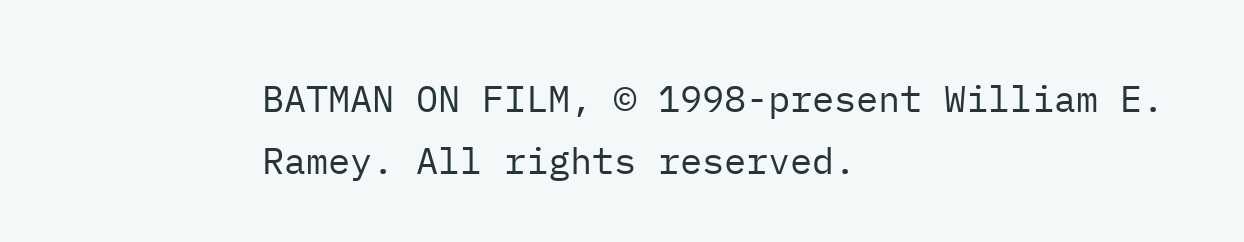BATMAN ON FILM, © 1998-present William E. Ramey. All rights reserved.